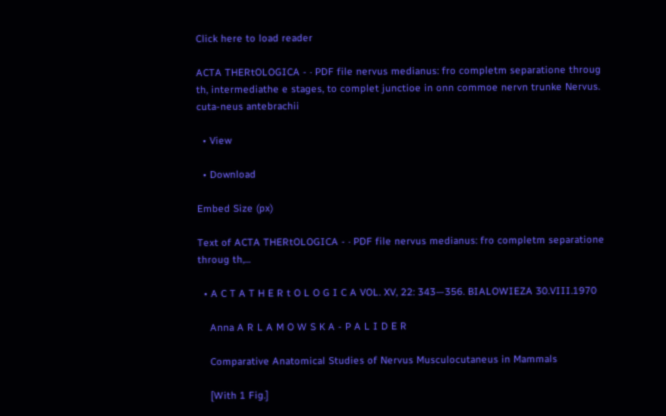Click here to load reader

ACTA THERtOLOGICA - · PDF file nervus medianus: fro completm separatione throug th, intermediathe e stages, to complet junctioe in onn commoe nervn trunke Nervus. cuta-neus antebrachii

  • View

  • Download

Embed Size (px)

Text of ACTA THERtOLOGICA - · PDF file nervus medianus: fro completm separatione throug th,...

  • A C T A T H E R t O L O G I C A VOL. XV, 22: 343—356. BIALOWIEZA 30.VIII.1970

    Anna A R L A M O W S K A - P A L I D E R

    Comparative Anatomical Studies of Nervus Musculocutaneus in Mammals

    [With 1 Fig.]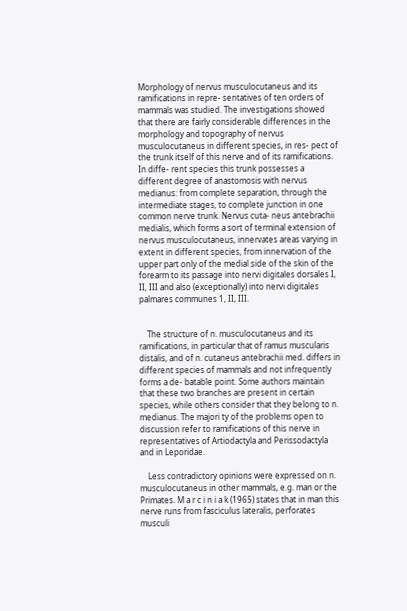Morphology of nervus musculocutaneus and its ramifications in repre- sentatives of ten orders of mammals was studied. The investigations showed that there are fairly considerable differences in the morphology and topography of nervus musculocutaneus in different species, in res- pect of the trunk itself of this nerve and of its ramifications. In diffe- rent species this trunk possesses a different degree of anastomosis with nervus medianus: from complete separation, through the intermediate stages, to complete junction in one common nerve trunk. Nervus cuta- neus antebrachii medialis, which forms a sort of terminal extension of nervus musculocutaneus, innervates areas varying in extent in different species, from innervation of the upper part only of the medial side of the skin of the forearm to its passage into nervi digitales dorsales I, II, III and also (exceptionally) into nervi digitales palmares communes 1, II, III.


    The structure of n. musculocutaneus and its ramifications, in particular that of ramus muscularis distalis, and of n. cutaneus antebrachii med. differs in different species of mammals and not infrequently forms a de- batable point. Some authors maintain that these two branches are present in certain species, while others consider that they belong to n. medianus. The majori ty of the problems open to discussion refer to ramifications of this nerve in representatives of Artiodactyla and Perissodactyla and in Leporidae.

    Less contradictory opinions were expressed on n. musculocutaneus in other mammals, e.g. man or the Primates. M a r c i n i a k (1965) states that in man this nerve runs from fasciculus lateralis, perforates musculi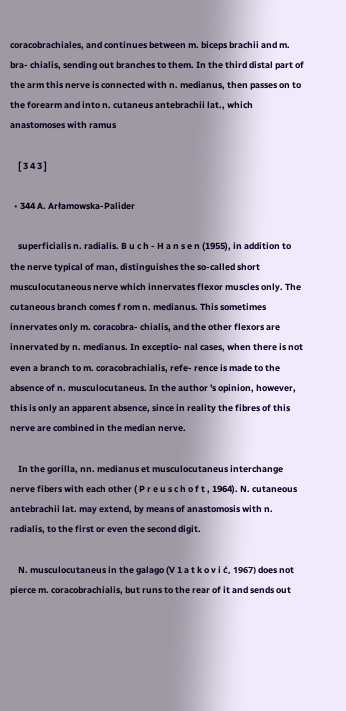coracobrachiales, and continues between m. biceps brachii and m. bra- chialis, sending out branches to them. In the third distal part of the arm this nerve is connected with n. medianus, then passes on to the forearm and into n. cutaneus antebrachii lat., which anastomoses with ramus

    [ 3 4 3 ]

  • 344 A. Arłamowska-Palider

    superficialis n. radialis. B u c h - H a n s e n (1955), in addition to the nerve typical of man, distinguishes the so-called short musculocutaneous nerve which innervates flexor muscles only. The cutaneous branch comes f rom n. medianus. This sometimes innervates only m. coracobra- chialis, and the other flexors are innervated by n. medianus. In exceptio- nal cases, when there is not even a branch to m. coracobrachialis, refe- rence is made to the absence of n. musculocutaneus. In the author 's opinion, however, this is only an apparent absence, since in reality the fibres of this nerve are combined in the median nerve.

    In the gorilla, nn. medianus et musculocutaneus interchange nerve fibers with each other ( P r e u s c h o f t , 1964). N. cutaneous antebrachii lat. may extend, by means of anastomosis with n. radialis, to the first or even the second digit.

    N. musculocutaneus in the galago (V 1 a t k o v i ć, 1967) does not pierce m. coracobrachialis, but runs to the rear of it and sends out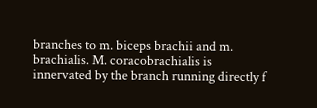branches to m. biceps brachii and m. brachialis. M. coracobrachialis is innervated by the branch running directly f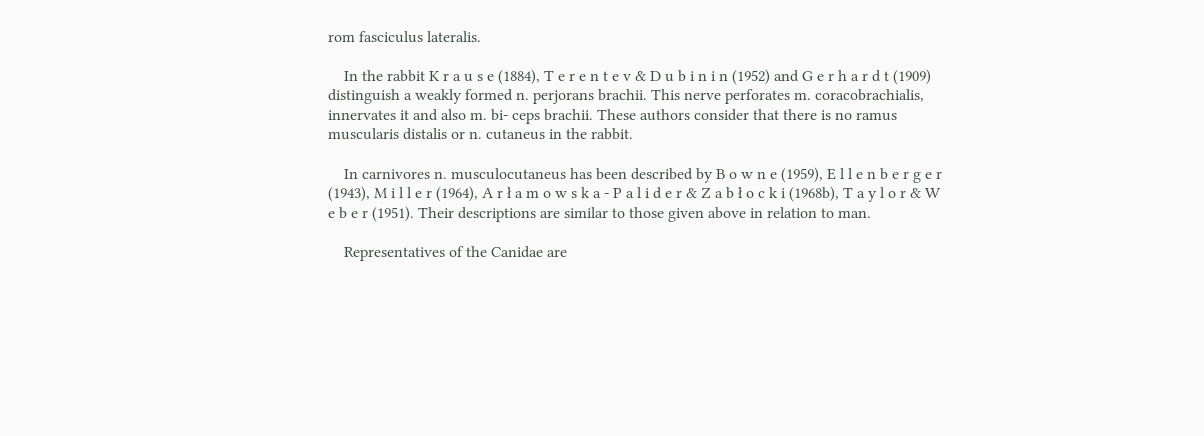rom fasciculus lateralis.

    In the rabbit K r a u s e (1884), T e r e n t e v & D u b i n i n (1952) and G e r h a r d t (1909) distinguish a weakly formed n. perjorans brachii. This nerve perforates m. coracobrachialis, innervates it and also m. bi- ceps brachii. These authors consider that there is no ramus muscularis distalis or n. cutaneus in the rabbit.

    In carnivores n. musculocutaneus has been described by B o w n e (1959), E l l e n b e r g e r (1943), M i l l e r (1964), A r ł a m o w s k a - P a l i d e r & Z a b ł o c k i (1968b), T a y l o r & W e b e r (1951). Their descriptions are similar to those given above in relation to man.

    Representatives of the Canidae are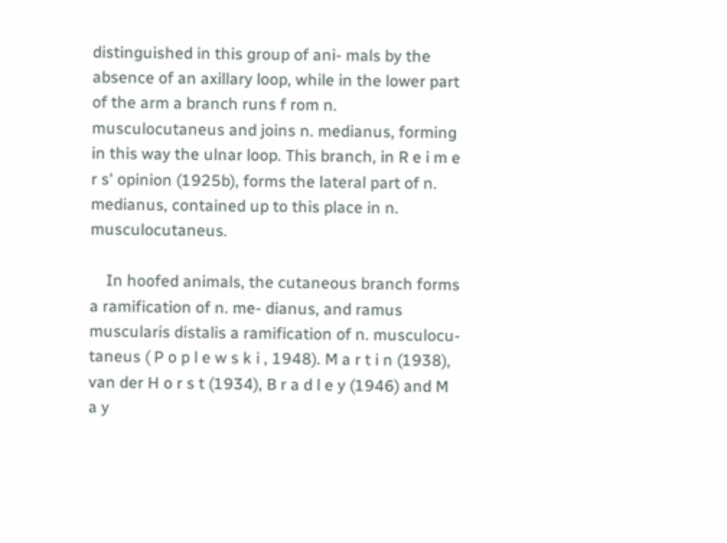distinguished in this group of ani- mals by the absence of an axillary loop, while in the lower part of the arm a branch runs f rom n. musculocutaneus and joins n. medianus, forming in this way the ulnar loop. This branch, in R e i m e r s' opinion (1925b), forms the lateral part of n. medianus, contained up to this place in n. musculocutaneus.

    In hoofed animals, the cutaneous branch forms a ramification of n. me- dianus, and ramus muscularis distalis a ramification of n. musculocu- taneus ( P o p l e w s k i , 1948). M a r t i n (1938), van der H o r s t (1934), B r a d l e y (1946) and M a y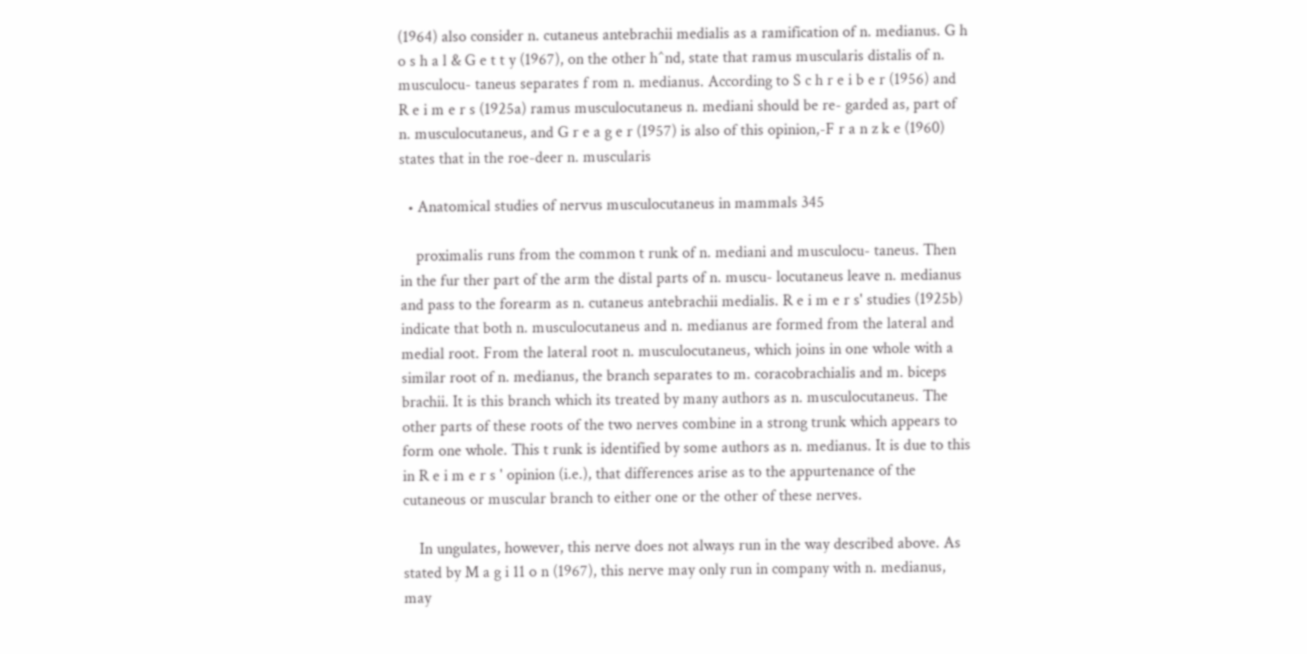(1964) also consider n. cutaneus antebrachii medialis as a ramification of n. medianus. G h o s h a l & G e t t y (1967), on the other h^nd, state that ramus muscularis distalis of n. musculocu- taneus separates f rom n. medianus. According to S c h r e i b e r (1956) and R e i m e r s (1925a) ramus musculocutaneus n. mediani should be re- garded as, part of n. musculocutaneus, and G r e a g e r (1957) is also of this opinion,-F r a n z k e (1960) states that in the roe-deer n. muscularis

  • Anatomical studies of nervus musculocutaneus in mammals 345

    proximalis runs from the common t runk of n. mediani and musculocu- taneus. Then in the fur ther part of the arm the distal parts of n. muscu- locutaneus leave n. medianus and pass to the forearm as n. cutaneus antebrachii medialis. R e i m e r s' studies (1925b) indicate that both n. musculocutaneus and n. medianus are formed from the lateral and medial root. From the lateral root n. musculocutaneus, which joins in one whole with a similar root of n. medianus, the branch separates to m. coracobrachialis and m. biceps brachii. It is this branch which its treated by many authors as n. musculocutaneus. The other parts of these roots of the two nerves combine in a strong trunk which appears to form one whole. This t runk is identified by some authors as n. medianus. It is due to this in R e i m e r s ' opinion (i.e.), that differences arise as to the appurtenance of the cutaneous or muscular branch to either one or the other of these nerves.

    In ungulates, however, this nerve does not always run in the way described above. As stated by M a g i 11 o n (1967), this nerve may only run in company with n. medianus, may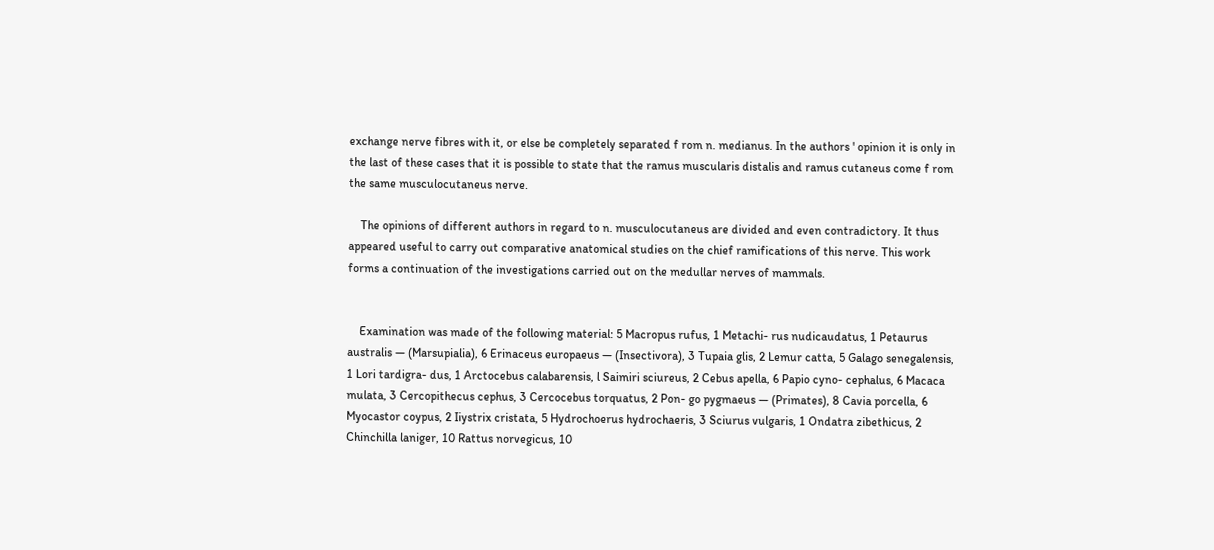exchange nerve fibres with it, or else be completely separated f rom n. medianus. In the authors ' opinion it is only in the last of these cases that it is possible to state that the ramus muscularis distalis and ramus cutaneus come f rom the same musculocutaneus nerve.

    The opinions of different authors in regard to n. musculocutaneus are divided and even contradictory. It thus appeared useful to carry out comparative anatomical studies on the chief ramifications of this nerve. This work forms a continuation of the investigations carried out on the medullar nerves of mammals.


    Examination was made of the following material: 5 Macropus rufus, 1 Metachi- rus nudicaudatus, 1 Petaurus australis — (Marsupialia), 6 Erinaceus europaeus — (Insectivora), 3 Tupaia glis, 2 Lemur catta, 5 Galago senegalensis, 1 Lori tardigra- dus, 1 Arctocebus calabarensis, l Saimiri sciureus, 2 Cebus apella, 6 Papio cyno- cephalus, 6 Macaca mulata, 3 Cercopithecus cephus, 3 Cercocebus torquatus, 2 Pon- go pygmaeus — (Primates), 8 Cavia porcella, 6 Myocastor coypus, 2 Iiystrix cristata, 5 Hydrochoerus hydrochaeris, 3 Sciurus vulgaris, 1 Ondatra zibethicus, 2 Chinchilla laniger, 10 Rattus norvegicus, 10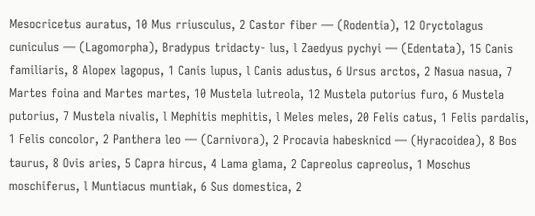Mesocricetus auratus, 10 Mus rriusculus, 2 Castor fiber — (Rodentia), 12 Oryctolagus cuniculus — (Lagomorpha), Bradypus tridacty- lus, l Zaedyus pychyi — (Edentata), 15 Canis familiaris, 8 Alopex lagopus, 1 Canis lupus, l Canis adustus, 6 Ursus arctos, 2 Nasua nasua, 7 Martes foina and Martes martes, 10 Mustela lutreola, 12 Mustela putorius furo, 6 Mustela putorius, 7 Mustela nivalis, l Mephitis mephitis, l Meles meles, 20 Felis catus, 1 Felis pardalis, 1 Felis concolor, 2 Panthera leo — (Carnivora), 2 Procavia habesknicd — (Hyracoidea), 8 Bos taurus, 8 Ovis aries, 5 Capra hircus, 4 Lama glama, 2 Capreolus capreolus, 1 Moschus moschiferus, l Muntiacus muntiak, 6 Sus domestica, 2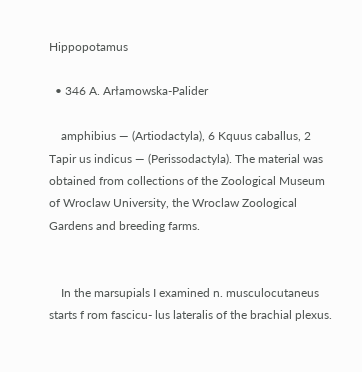Hippopotamus

  • 346 A. Arłamowska-Palider

    amphibius — (Artiodactyla), 6 Kquus caballus, 2 Tapir us indicus — (Perissodactyla). The material was obtained from collections of the Zoological Museum of Wroclaw University, the Wroclaw Zoological Gardens and breeding farms.


    In the marsupials I examined n. musculocutaneus starts f rom fascicu- lus lateralis of the brachial plexus.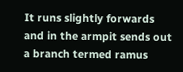It runs slightly forwards and in the armpit sends out a branch termed ramus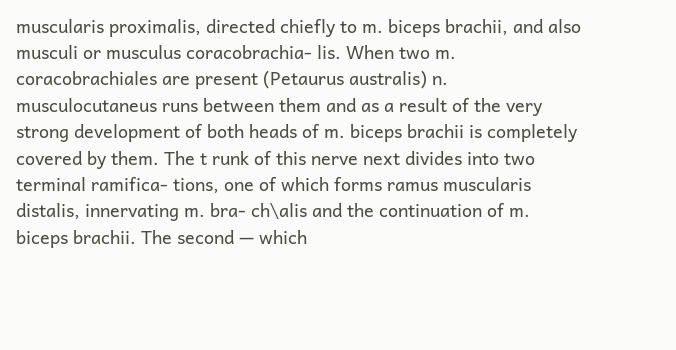muscularis proximalis, directed chiefly to m. biceps brachii, and also musculi or musculus coracobrachia- lis. When two m. coracobrachiales are present (Petaurus australis) n. musculocutaneus runs between them and as a result of the very strong development of both heads of m. biceps brachii is completely covered by them. The t runk of this nerve next divides into two terminal ramifica- tions, one of which forms ramus muscularis distalis, innervating m. bra- ch\alis and the continuation of m. biceps brachii. The second — which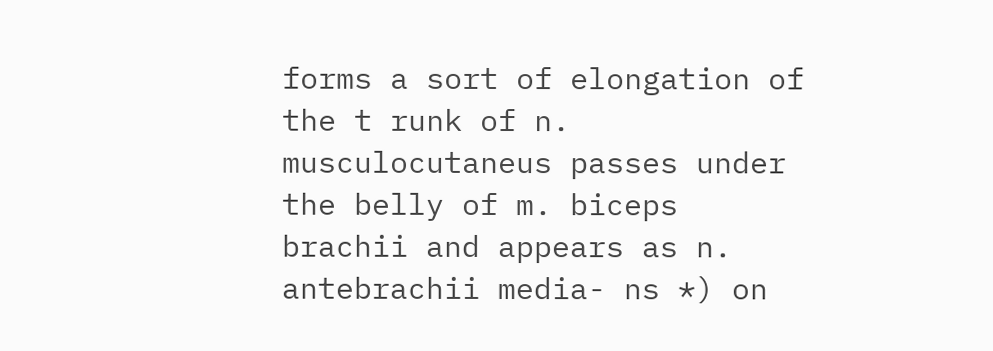forms a sort of elongation of the t runk of n. musculocutaneus passes under the belly of m. biceps brachii and appears as n. antebrachii media- ns *) on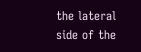the lateral side of the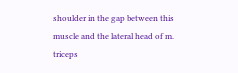shoulder in the gap between this muscle and the lateral head of m. triceps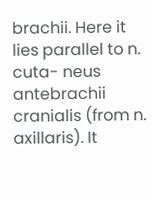brachii. Here it lies parallel to n. cuta- neus antebrachii cranialis (from n. axillaris). It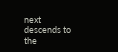next descends to the